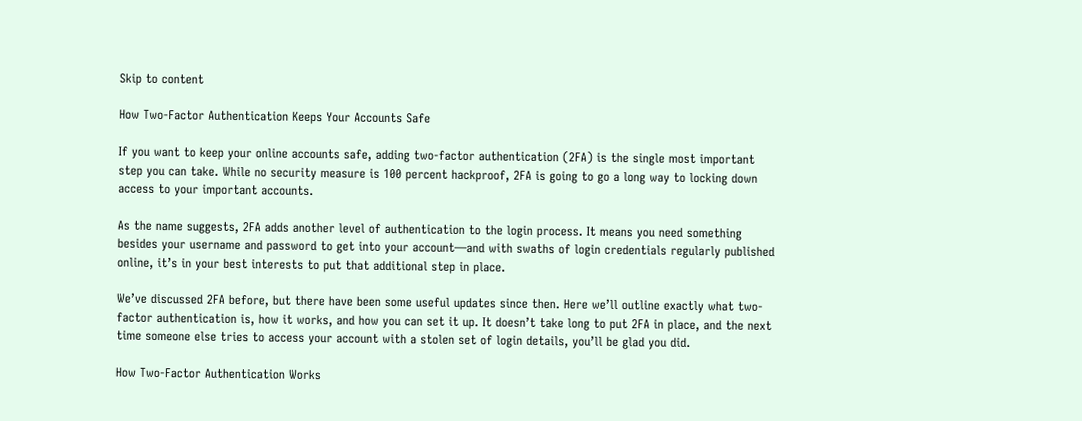Skip to content

How Two-Factor Authentication Keeps Your Accounts Safe

If you want to keep your online accounts safe, adding two-factor authentication (2FA) is the single most important step you can take. While no security measure is 100 percent hackproof, 2FA is going to go a long way to locking down access to your important accounts.

As the name suggests, 2FA adds another level of authentication to the login process. It means you need something besides your username and password to get into your account—and with swaths of login credentials regularly published online, it’s in your best interests to put that additional step in place.

We’ve discussed 2FA before, but there have been some useful updates since then. Here we’ll outline exactly what two-factor authentication is, how it works, and how you can set it up. It doesn’t take long to put 2FA in place, and the next time someone else tries to access your account with a stolen set of login details, you’ll be glad you did.

How Two-Factor Authentication Works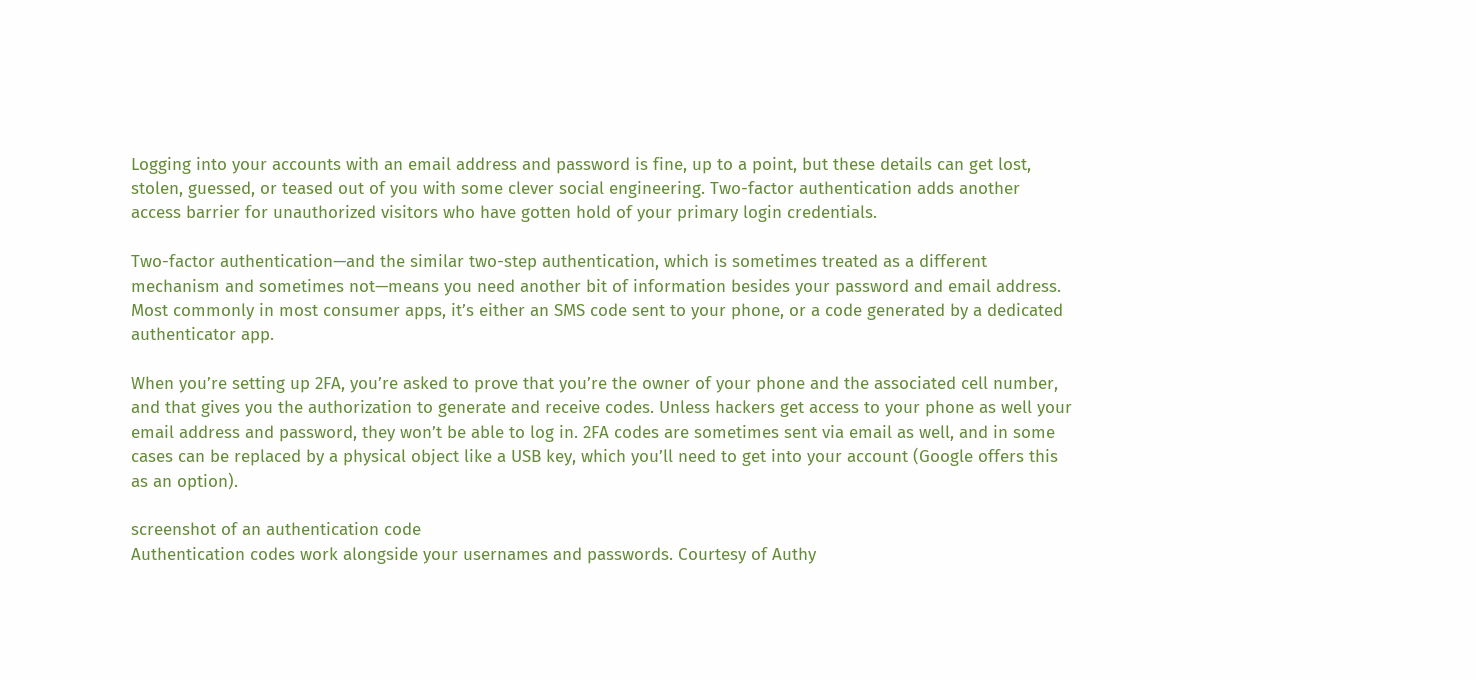Logging into your accounts with an email address and password is fine, up to a point, but these details can get lost, stolen, guessed, or teased out of you with some clever social engineering. Two-factor authentication adds another access barrier for unauthorized visitors who have gotten hold of your primary login credentials.

Two-factor authentication—and the similar two-step authentication, which is sometimes treated as a different mechanism and sometimes not—means you need another bit of information besides your password and email address. Most commonly in most consumer apps, it’s either an SMS code sent to your phone, or a code generated by a dedicated authenticator app.

When you’re setting up 2FA, you’re asked to prove that you’re the owner of your phone and the associated cell number, and that gives you the authorization to generate and receive codes. Unless hackers get access to your phone as well your email address and password, they won’t be able to log in. 2FA codes are sometimes sent via email as well, and in some cases can be replaced by a physical object like a USB key, which you’ll need to get into your account (Google offers this as an option).

screenshot of an authentication code
Authentication codes work alongside your usernames and passwords. Courtesy of Authy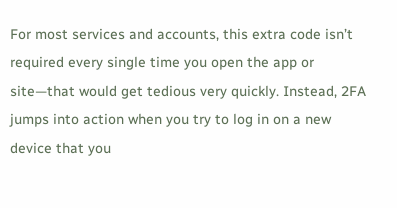For most services and accounts, this extra code isn’t required every single time you open the app or site—that would get tedious very quickly. Instead, 2FA jumps into action when you try to log in on a new device that you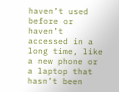haven’t used before or haven’t accessed in a long time, like a new phone or a laptop that hasn’t been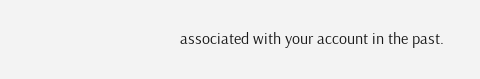associated with your account in the past.